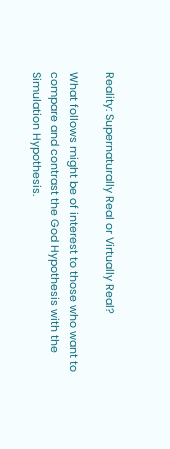Reality: Supernaturally Real or Virtually Real?

What follows might be of interest to those who want to compare and contrast the God Hypothesis with the Simulation Hypothesis.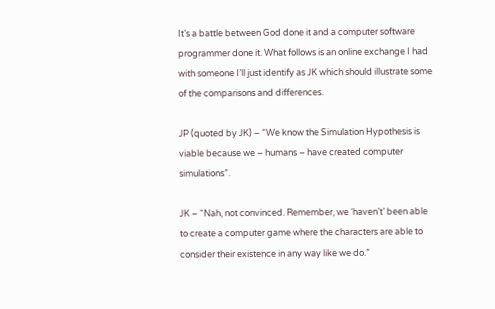It’s a battle between God done it and a computer software programmer done it. What follows is an online exchange I had with someone I’ll just identify as JK which should illustrate some of the comparisons and differences.

JP (quoted by JK) – “We know the Simulation Hypothesis is viable because we – humans – have created computer simulations”.

JK – “Nah, not convinced. Remember, we ‘haven’t’ been able to create a computer game where the characters are able to consider their existence in any way like we do.”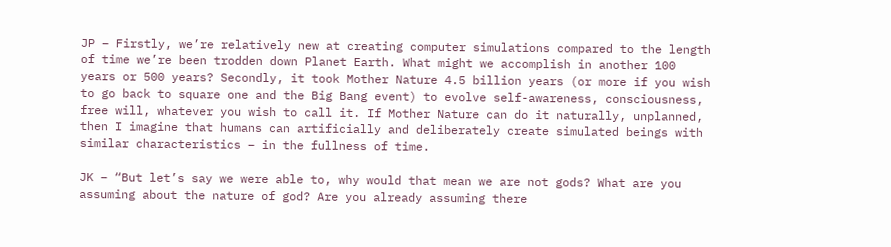JP – Firstly, we’re relatively new at creating computer simulations compared to the length of time we’re been trodden down Planet Earth. What might we accomplish in another 100 years or 500 years? Secondly, it took Mother Nature 4.5 billion years (or more if you wish to go back to square one and the Big Bang event) to evolve self-awareness, consciousness, free will, whatever you wish to call it. If Mother Nature can do it naturally, unplanned, then I imagine that humans can artificially and deliberately create simulated beings with similar characteristics – in the fullness of time.

JK – “But let’s say we were able to, why would that mean we are not gods? What are you assuming about the nature of god? Are you already assuming there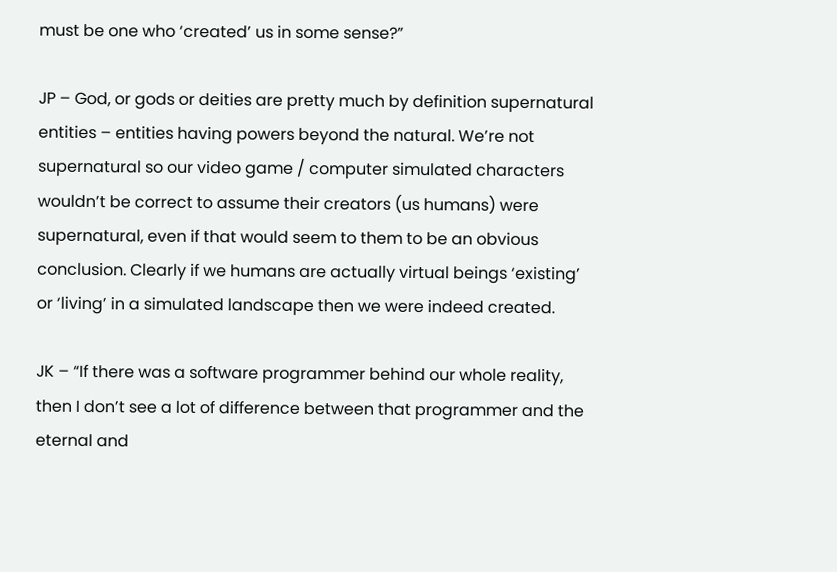must be one who ‘created’ us in some sense?”

JP – God, or gods or deities are pretty much by definition supernatural entities – entities having powers beyond the natural. We’re not supernatural so our video game / computer simulated characters wouldn’t be correct to assume their creators (us humans) were supernatural, even if that would seem to them to be an obvious conclusion. Clearly if we humans are actually virtual beings ‘existing’ or ‘living’ in a simulated landscape then we were indeed created.

JK – “If there was a software programmer behind our whole reality, then I don’t see a lot of difference between that programmer and the eternal and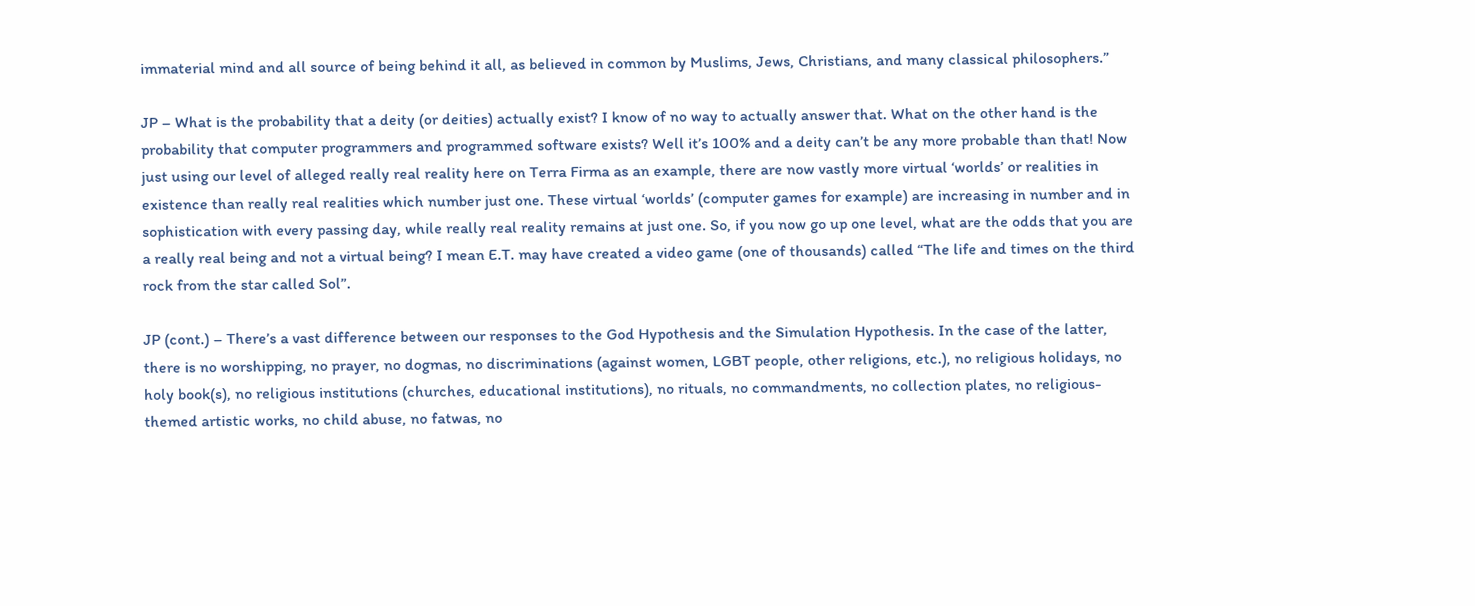immaterial mind and all source of being behind it all, as believed in common by Muslims, Jews, Christians, and many classical philosophers.”

JP – What is the probability that a deity (or deities) actually exist? I know of no way to actually answer that. What on the other hand is the probability that computer programmers and programmed software exists? Well it’s 100% and a deity can’t be any more probable than that! Now just using our level of alleged really real reality here on Terra Firma as an example, there are now vastly more virtual ‘worlds’ or realities in existence than really real realities which number just one. These virtual ‘worlds’ (computer games for example) are increasing in number and in sophistication with every passing day, while really real reality remains at just one. So, if you now go up one level, what are the odds that you are a really real being and not a virtual being? I mean E.T. may have created a video game (one of thousands) called “The life and times on the third rock from the star called Sol”.

JP (cont.) – There’s a vast difference between our responses to the God Hypothesis and the Simulation Hypothesis. In the case of the latter, there is no worshipping, no prayer, no dogmas, no discriminations (against women, LGBT people, other religions, etc.), no religious holidays, no holy book(s), no religious institutions (churches, educational institutions), no rituals, no commandments, no collection plates, no religious-themed artistic works, no child abuse, no fatwas, no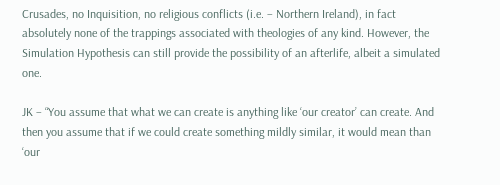Crusades, no Inquisition, no religious conflicts (i.e. – Northern Ireland), in fact absolutely none of the trappings associated with theologies of any kind. However, the Simulation Hypothesis can still provide the possibility of an afterlife, albeit a simulated one.

JK – “You assume that what we can create is anything like ‘our creator’ can create. And then you assume that if we could create something mildly similar, it would mean than ‘our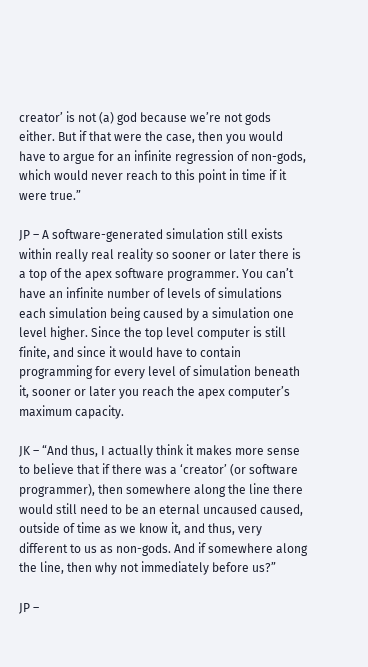creator’ is not (a) god because we’re not gods either. But if that were the case, then you would have to argue for an infinite regression of non-gods, which would never reach to this point in time if it were true.”

JP – A software-generated simulation still exists within really real reality so sooner or later there is a top of the apex software programmer. You can’t have an infinite number of levels of simulations each simulation being caused by a simulation one level higher. Since the top level computer is still finite, and since it would have to contain programming for every level of simulation beneath it, sooner or later you reach the apex computer’s maximum capacity.

JK – “And thus, I actually think it makes more sense to believe that if there was a ‘creator’ (or software programmer), then somewhere along the line there would still need to be an eternal uncaused caused, outside of time as we know it, and thus, very different to us as non-gods. And if somewhere along the line, then why not immediately before us?”

JP –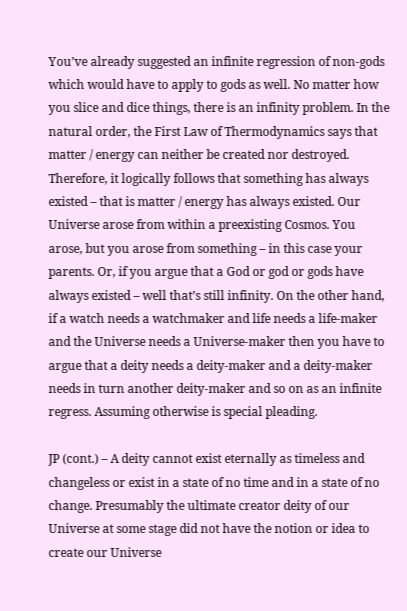You’ve already suggested an infinite regression of non-gods which would have to apply to gods as well. No matter how you slice and dice things, there is an infinity problem. In the natural order, the First Law of Thermodynamics says that matter / energy can neither be created nor destroyed. Therefore, it logically follows that something has always existed – that is matter / energy has always existed. Our Universe arose from within a preexisting Cosmos. You arose, but you arose from something – in this case your parents. Or, if you argue that a God or god or gods have always existed – well that’s still infinity. On the other hand, if a watch needs a watchmaker and life needs a life-maker and the Universe needs a Universe-maker then you have to argue that a deity needs a deity-maker and a deity-maker needs in turn another deity-maker and so on as an infinite regress. Assuming otherwise is special pleading.

JP (cont.) – A deity cannot exist eternally as timeless and changeless or exist in a state of no time and in a state of no change. Presumably the ultimate creator deity of our Universe at some stage did not have the notion or idea to create our Universe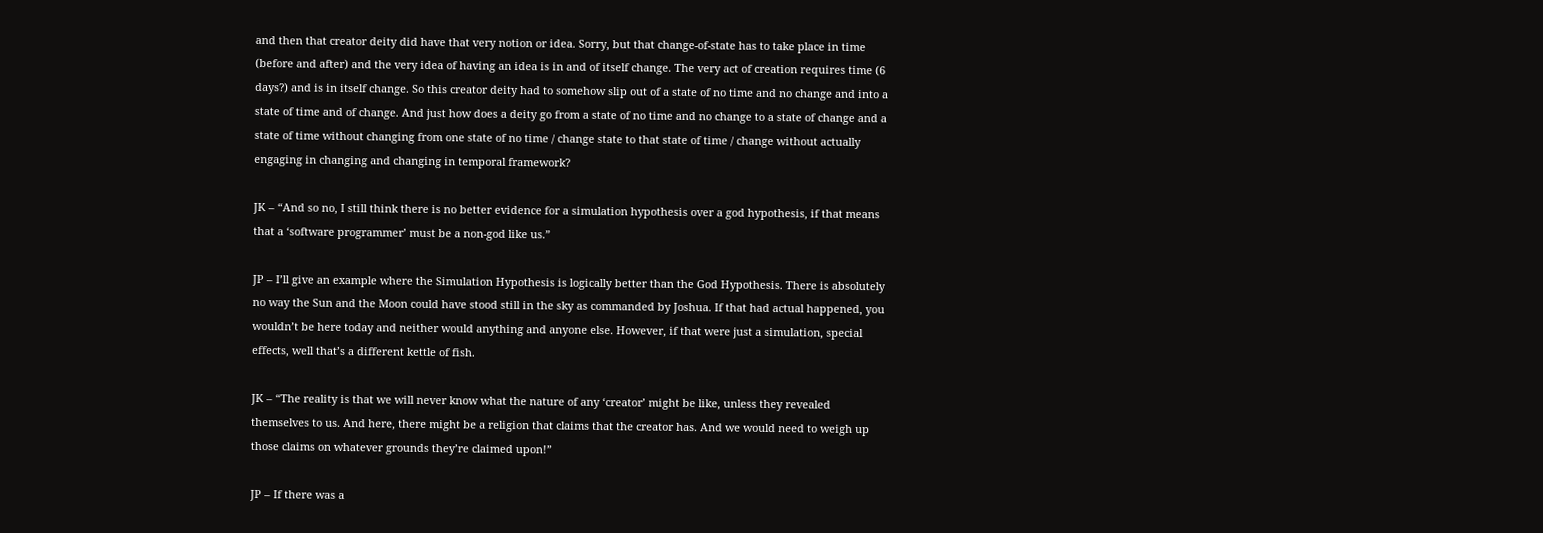and then that creator deity did have that very notion or idea. Sorry, but that change-of-state has to take place in time (before and after) and the very idea of having an idea is in and of itself change. The very act of creation requires time (6 days?) and is in itself change. So this creator deity had to somehow slip out of a state of no time and no change and into a state of time and of change. And just how does a deity go from a state of no time and no change to a state of change and a state of time without changing from one state of no time / change state to that state of time / change without actually engaging in changing and changing in temporal framework?

JK – “And so no, I still think there is no better evidence for a simulation hypothesis over a god hypothesis, if that means that a ‘software programmer’ must be a non-god like us.”

JP – I’ll give an example where the Simulation Hypothesis is logically better than the God Hypothesis. There is absolutely no way the Sun and the Moon could have stood still in the sky as commanded by Joshua. If that had actual happened, you wouldn’t be here today and neither would anything and anyone else. However, if that were just a simulation, special effects, well that’s a different kettle of fish.

JK – “The reality is that we will never know what the nature of any ‘creator’ might be like, unless they revealed themselves to us. And here, there might be a religion that claims that the creator has. And we would need to weigh up those claims on whatever grounds they’re claimed upon!”

JP – If there was a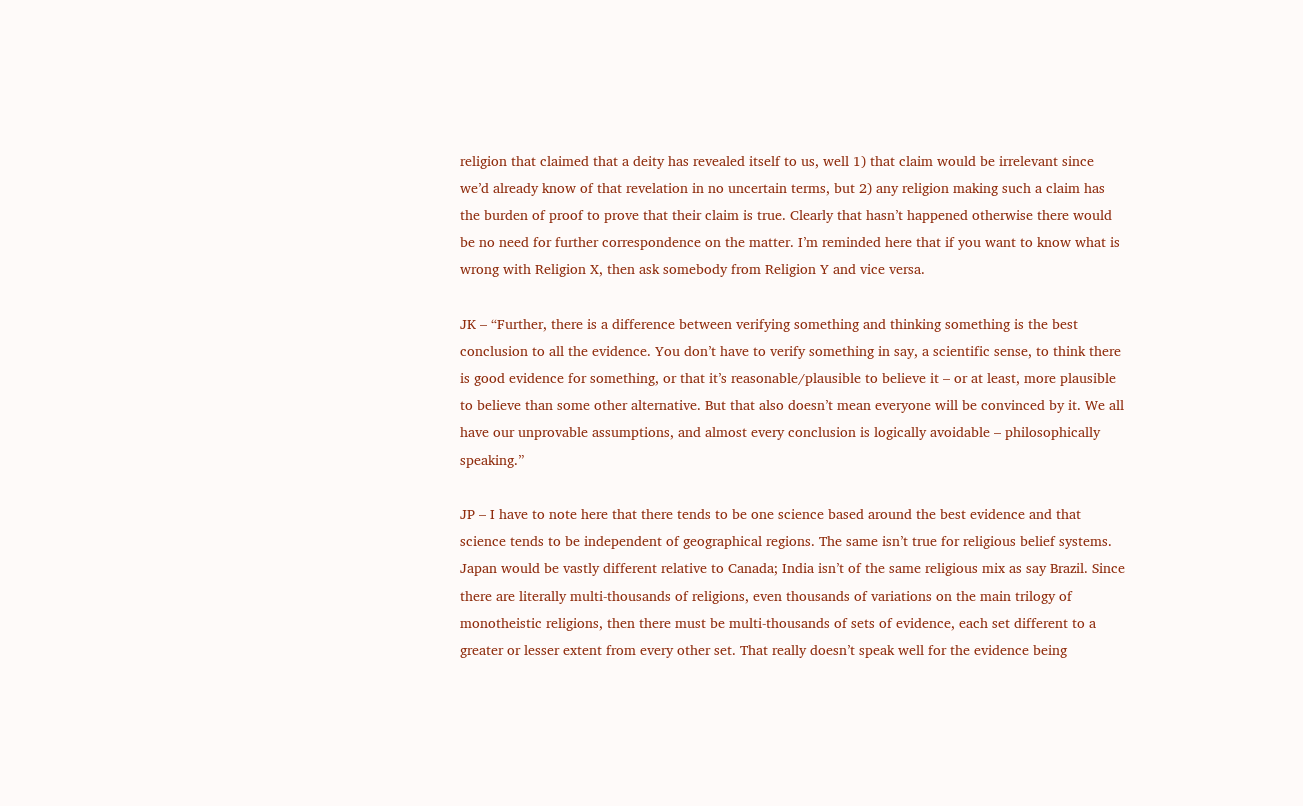religion that claimed that a deity has revealed itself to us, well 1) that claim would be irrelevant since we’d already know of that revelation in no uncertain terms, but 2) any religion making such a claim has the burden of proof to prove that their claim is true. Clearly that hasn’t happened otherwise there would be no need for further correspondence on the matter. I’m reminded here that if you want to know what is wrong with Religion X, then ask somebody from Religion Y and vice versa.

JK – “Further, there is a difference between verifying something and thinking something is the best conclusion to all the evidence. You don’t have to verify something in say, a scientific sense, to think there is good evidence for something, or that it’s reasonable/plausible to believe it – or at least, more plausible to believe than some other alternative. But that also doesn’t mean everyone will be convinced by it. We all have our unprovable assumptions, and almost every conclusion is logically avoidable – philosophically speaking.”

JP – I have to note here that there tends to be one science based around the best evidence and that science tends to be independent of geographical regions. The same isn’t true for religious belief systems. Japan would be vastly different relative to Canada; India isn’t of the same religious mix as say Brazil. Since there are literally multi-thousands of religions, even thousands of variations on the main trilogy of monotheistic religions, then there must be multi-thousands of sets of evidence, each set different to a greater or lesser extent from every other set. That really doesn’t speak well for the evidence being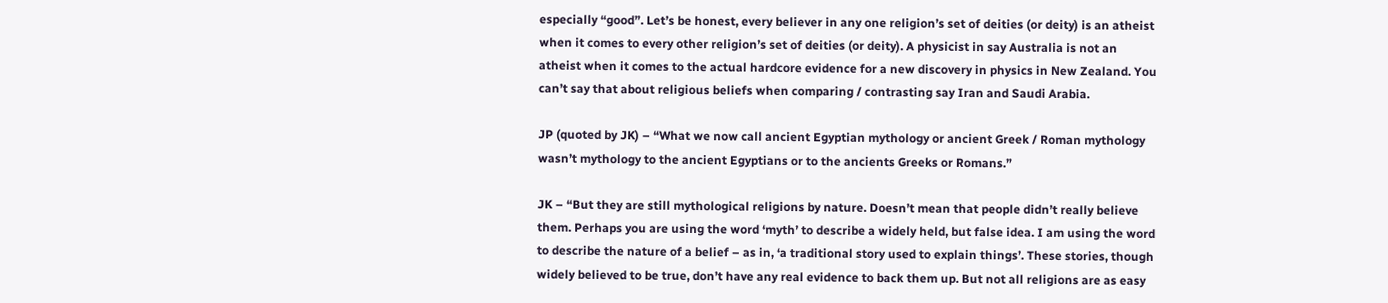especially “good”. Let’s be honest, every believer in any one religion’s set of deities (or deity) is an atheist when it comes to every other religion’s set of deities (or deity). A physicist in say Australia is not an atheist when it comes to the actual hardcore evidence for a new discovery in physics in New Zealand. You can’t say that about religious beliefs when comparing / contrasting say Iran and Saudi Arabia.

JP (quoted by JK) – “What we now call ancient Egyptian mythology or ancient Greek / Roman mythology wasn’t mythology to the ancient Egyptians or to the ancients Greeks or Romans.”

JK – “But they are still mythological religions by nature. Doesn’t mean that people didn’t really believe them. Perhaps you are using the word ‘myth’ to describe a widely held, but false idea. I am using the word to describe the nature of a belief – as in, ‘a traditional story used to explain things’. These stories, though widely believed to be true, don’t have any real evidence to back them up. But not all religions are as easy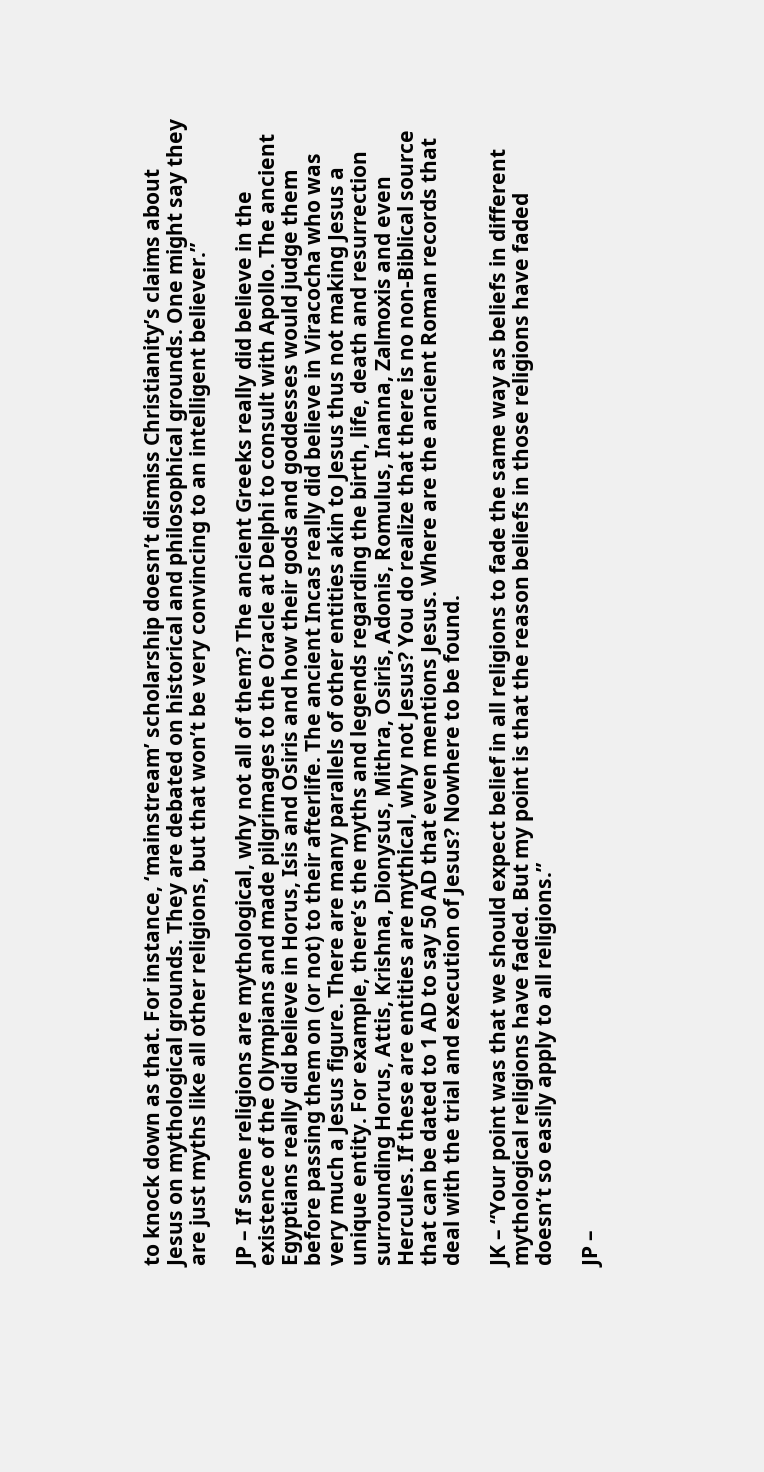to knock down as that. For instance, ‘mainstream’ scholarship doesn’t dismiss Christianity’s claims about Jesus on mythological grounds. They are debated on historical and philosophical grounds. One might say they are just myths like all other religions, but that won’t be very convincing to an intelligent believer.”

JP – If some religions are mythological, why not all of them? The ancient Greeks really did believe in the existence of the Olympians and made pilgrimages to the Oracle at Delphi to consult with Apollo. The ancient Egyptians really did believe in Horus, Isis and Osiris and how their gods and goddesses would judge them before passing them on (or not) to their afterlife. The ancient Incas really did believe in Viracocha who was very much a Jesus figure. There are many parallels of other entities akin to Jesus thus not making Jesus a unique entity. For example, there’s the myths and legends regarding the birth, life, death and resurrection surrounding Horus, Attis, Krishna, Dionysus, Mithra, Osiris, Adonis, Romulus, Inanna, Zalmoxis and even Hercules. If these are entities are mythical, why not Jesus? You do realize that there is no non-Biblical source that can be dated to 1 AD to say 50 AD that even mentions Jesus. Where are the ancient Roman records that deal with the trial and execution of Jesus? Nowhere to be found.

JK – “Your point was that we should expect belief in all religions to fade the same way as beliefs in different mythological religions have faded. But my point is that the reason beliefs in those religions have faded doesn’t so easily apply to all religions.”

JP –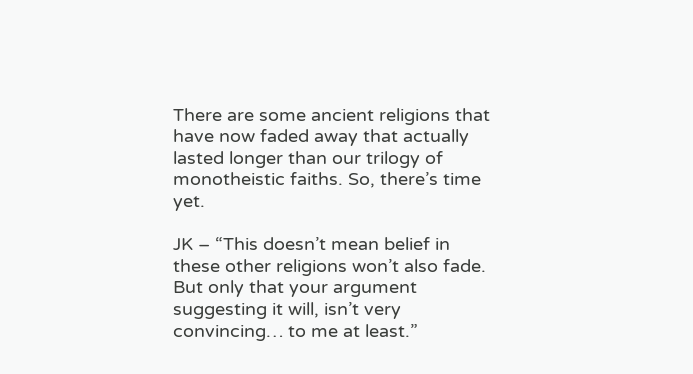There are some ancient religions that have now faded away that actually lasted longer than our trilogy of monotheistic faiths. So, there’s time yet.

JK – “This doesn’t mean belief in these other religions won’t also fade. But only that your argument suggesting it will, isn’t very convincing… to me at least.”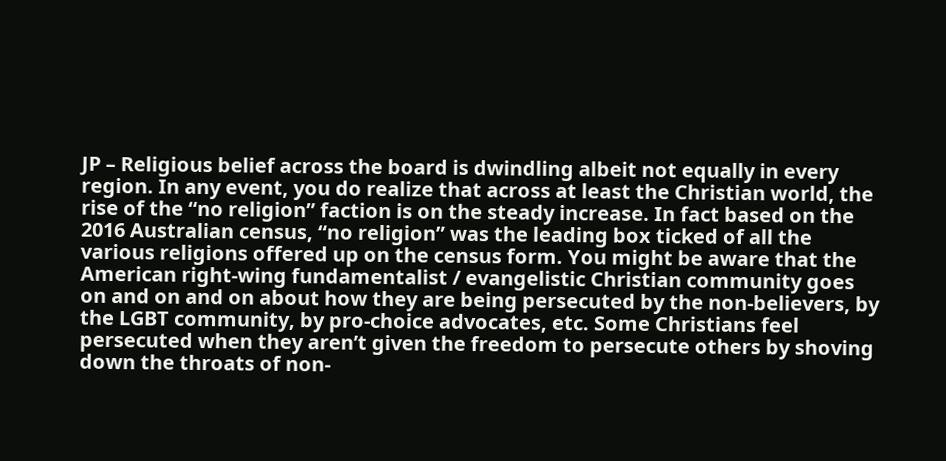JP – Religious belief across the board is dwindling albeit not equally in every region. In any event, you do realize that across at least the Christian world, the rise of the “no religion” faction is on the steady increase. In fact based on the 2016 Australian census, “no religion” was the leading box ticked of all the various religions offered up on the census form. You might be aware that the American right-wing fundamentalist / evangelistic Christian community goes on and on and on about how they are being persecuted by the non-believers, by the LGBT community, by pro-choice advocates, etc. Some Christians feel persecuted when they aren’t given the freedom to persecute others by shoving down the throats of non-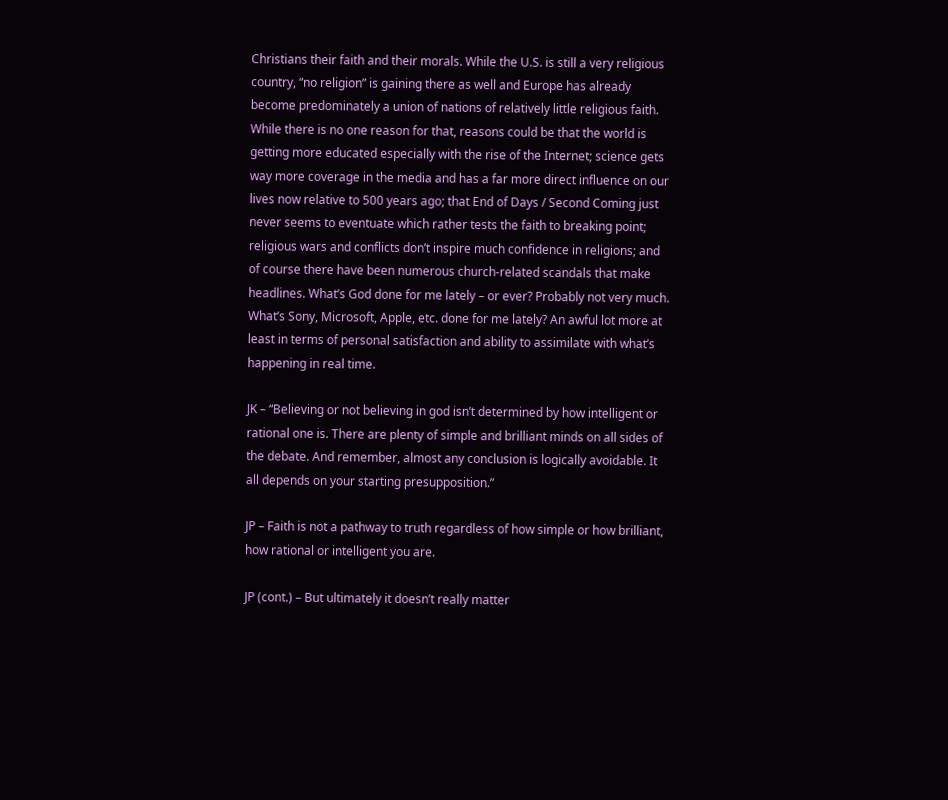Christians their faith and their morals. While the U.S. is still a very religious country, “no religion” is gaining there as well and Europe has already become predominately a union of nations of relatively little religious faith. While there is no one reason for that, reasons could be that the world is getting more educated especially with the rise of the Internet; science gets way more coverage in the media and has a far more direct influence on our lives now relative to 500 years ago; that End of Days / Second Coming just never seems to eventuate which rather tests the faith to breaking point; religious wars and conflicts don’t inspire much confidence in religions; and of course there have been numerous church-related scandals that make headlines. What’s God done for me lately – or ever? Probably not very much. What’s Sony, Microsoft, Apple, etc. done for me lately? An awful lot more at least in terms of personal satisfaction and ability to assimilate with what’s happening in real time.

JK – “Believing or not believing in god isn’t determined by how intelligent or rational one is. There are plenty of simple and brilliant minds on all sides of the debate. And remember, almost any conclusion is logically avoidable. It all depends on your starting presupposition.”

JP – Faith is not a pathway to truth regardless of how simple or how brilliant, how rational or intelligent you are.

JP (cont.) – But ultimately it doesn’t really matter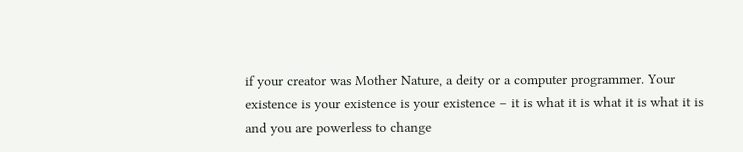if your creator was Mother Nature, a deity or a computer programmer. Your existence is your existence is your existence – it is what it is what it is what it is and you are powerless to change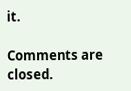it.

Comments are closed.